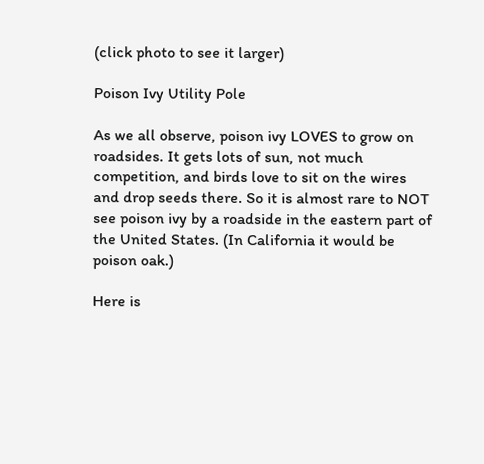(click photo to see it larger)

Poison Ivy Utility Pole

As we all observe, poison ivy LOVES to grow on roadsides. It gets lots of sun, not much competition, and birds love to sit on the wires and drop seeds there. So it is almost rare to NOT see poison ivy by a roadside in the eastern part of the United States. (In California it would be poison oak.)

Here is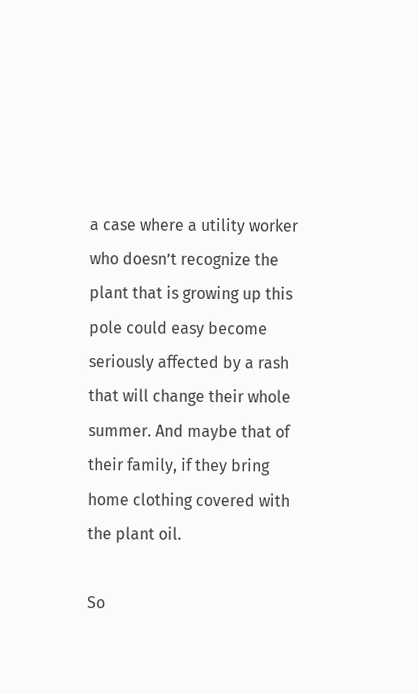a case where a utility worker who doesn’t recognize the plant that is growing up this pole could easy become seriously affected by a rash that will change their whole summer. And maybe that of their family, if they bring home clothing covered with the plant oil.

So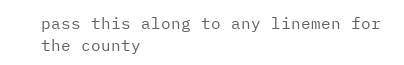pass this along to any linemen for the county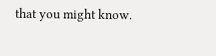that you might know.